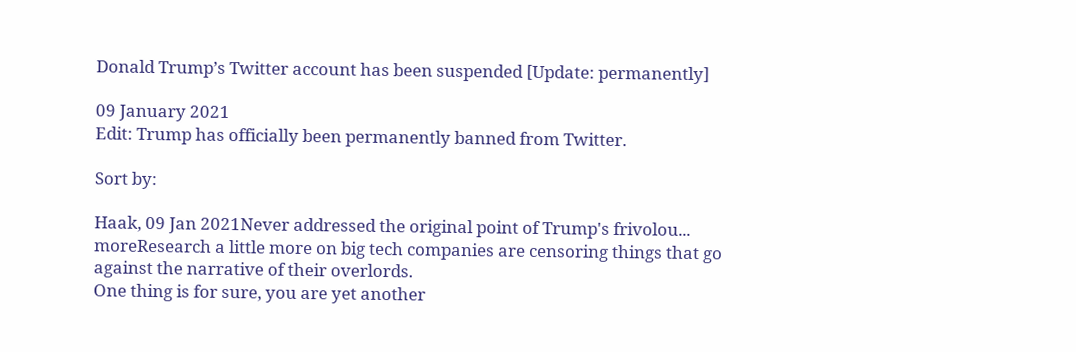Donald Trump’s Twitter account has been suspended [Update: permanently]

09 January 2021
Edit: Trump has officially been permanently banned from Twitter.

Sort by:

Haak, 09 Jan 2021Never addressed the original point of Trump's frivolou... moreResearch a little more on big tech companies are censoring things that go against the narrative of their overlords.
One thing is for sure, you are yet another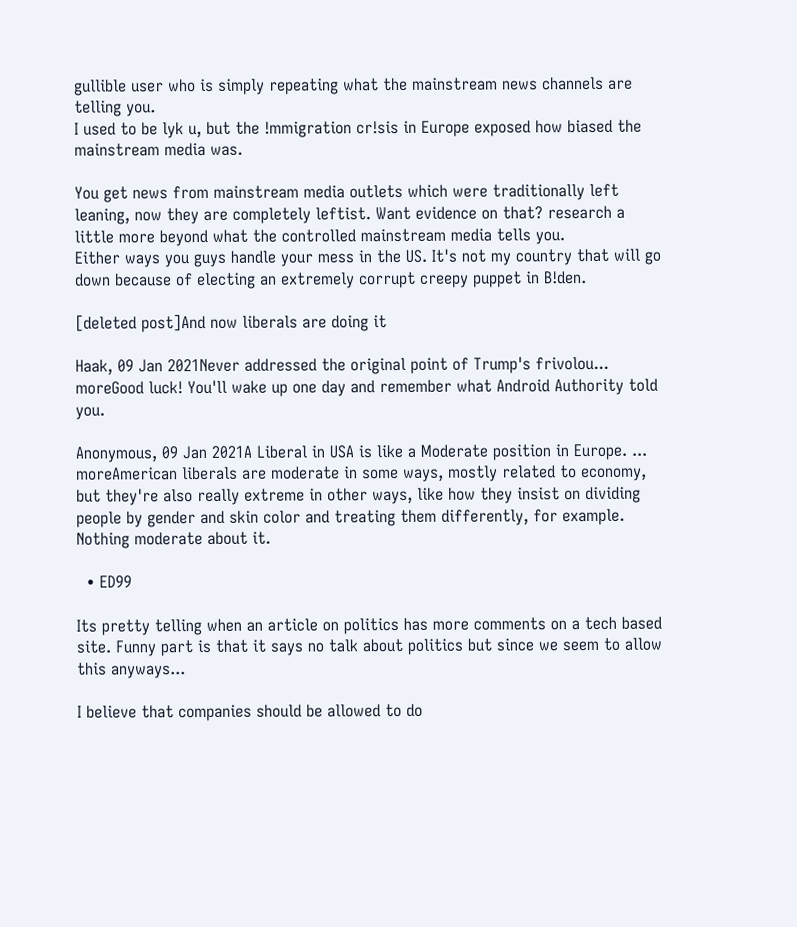gullible user who is simply repeating what the mainstream news channels are telling you.
I used to be lyk u, but the !mmigration cr!sis in Europe exposed how biased the mainstream media was.

You get news from mainstream media outlets which were traditionally left leaning, now they are completely leftist. Want evidence on that? research a little more beyond what the controlled mainstream media tells you.
Either ways you guys handle your mess in the US. It's not my country that will go down because of electing an extremely corrupt creepy puppet in B!den.

[deleted post]And now liberals are doing it

Haak, 09 Jan 2021Never addressed the original point of Trump's frivolou... moreGood luck! You'll wake up one day and remember what Android Authority told you.

Anonymous, 09 Jan 2021A Liberal in USA is like a Moderate position in Europe. ... moreAmerican liberals are moderate in some ways, mostly related to economy, but they're also really extreme in other ways, like how they insist on dividing people by gender and skin color and treating them differently, for example. Nothing moderate about it.

  • ED99

Its pretty telling when an article on politics has more comments on a tech based site. Funny part is that it says no talk about politics but since we seem to allow this anyways...

I believe that companies should be allowed to do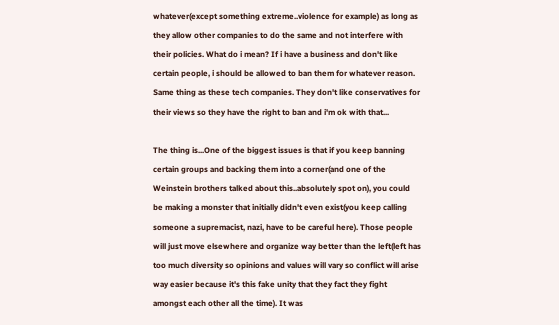whatever(except something extreme..violence for example) as long as they allow other companies to do the same and not interfere with their policies. What do i mean? If i have a business and don't like certain people, i should be allowed to ban them for whatever reason. Same thing as these tech companies. They don't like conservatives for their views so they have the right to ban and i'm ok with that...

The thing is...One of the biggest issues is that if you keep banning certain groups and backing them into a corner(and one of the Weinstein brothers talked about this..absolutely spot on), you could be making a monster that initially didn't even exist(you keep calling someone a supremacist, nazi, have to be careful here). Those people will just move elsewhere and organize way better than the left(left has too much diversity so opinions and values will vary so conflict will arise way easier because it's this fake unity that they fact they fight amongst each other all the time). It was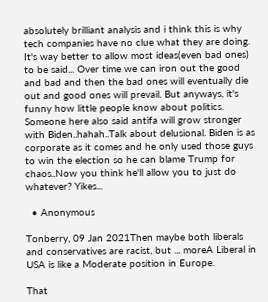absolutely brilliant analysis and i think this is why tech companies have no clue what they are doing. It's way better to allow most ideas(even bad ones) to be said... Over time we can iron out the good and bad and then the bad ones will eventually die out and good ones will prevail. But anyways, it's funny how little people know about politics. Someone here also said antifa will grow stronger with Biden..hahah..Talk about delusional. Biden is as corporate as it comes and he only used those guys to win the election so he can blame Trump for chaos..Now you think he'll allow you to just do whatever? Yikes...

  • Anonymous

Tonberry, 09 Jan 2021Then maybe both liberals and conservatives are racist, but ... moreA Liberal in USA is like a Moderate position in Europe.

That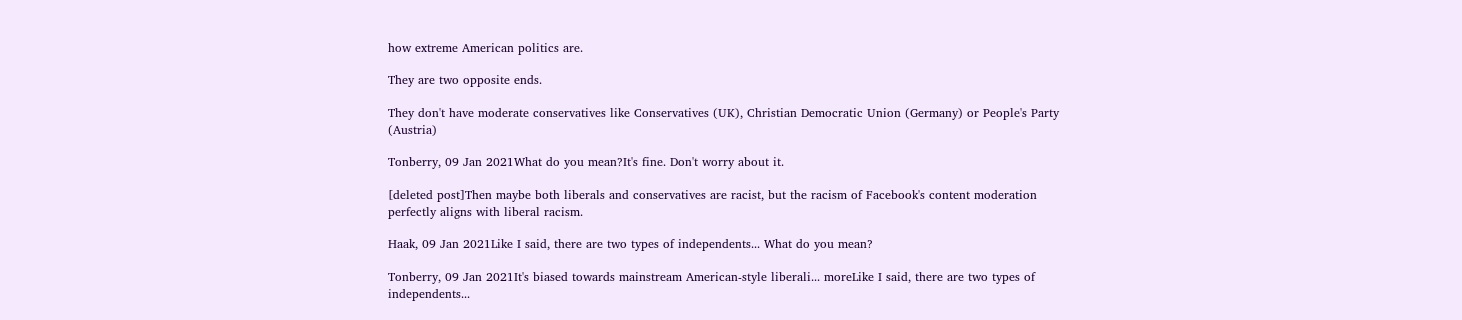how extreme American politics are.

They are two opposite ends.

They don't have moderate conservatives like Conservatives (UK), Christian Democratic Union (Germany) or People's Party (Austria)

Tonberry, 09 Jan 2021What do you mean?It's fine. Don't worry about it.

[deleted post]Then maybe both liberals and conservatives are racist, but the racism of Facebook's content moderation perfectly aligns with liberal racism.

Haak, 09 Jan 2021Like I said, there are two types of independents... What do you mean?

Tonberry, 09 Jan 2021It's biased towards mainstream American-style liberali... moreLike I said, there are two types of independents...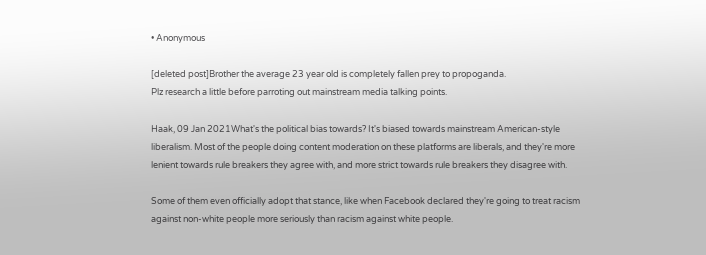• Anonymous

[deleted post]Brother the average 23 year old is completely fallen prey to propoganda.
Plz research a little before parroting out mainstream media talking points.

Haak, 09 Jan 2021What's the political bias towards? It's biased towards mainstream American-style liberalism. Most of the people doing content moderation on these platforms are liberals, and they're more lenient towards rule breakers they agree with, and more strict towards rule breakers they disagree with.

Some of them even officially adopt that stance, like when Facebook declared they're going to treat racism against non-white people more seriously than racism against white people.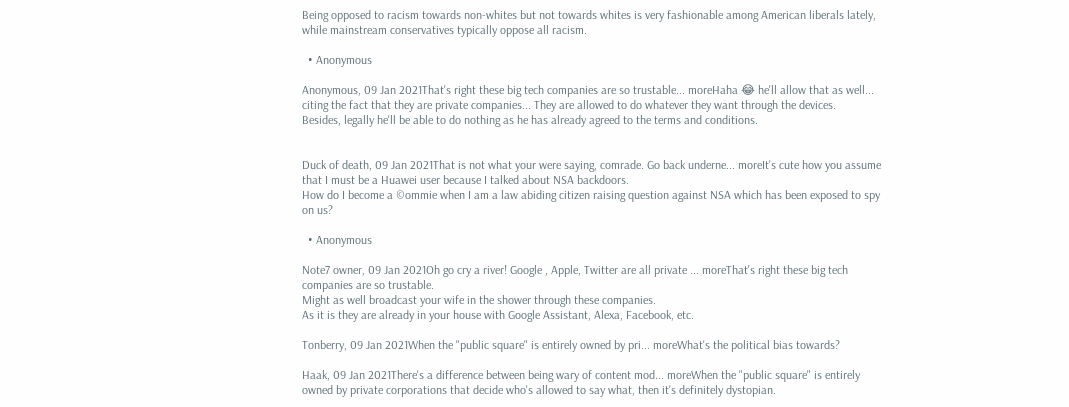Being opposed to racism towards non-whites but not towards whites is very fashionable among American liberals lately, while mainstream conservatives typically oppose all racism.

  • Anonymous

Anonymous, 09 Jan 2021That's right these big tech companies are so trustable... moreHaha 😂 he'll allow that as well... citing the fact that they are private companies... They are allowed to do whatever they want through the devices.
Besides, legally he'll be able to do nothing as he has already agreed to the terms and conditions.


Duck of death, 09 Jan 2021That is not what your were saying, comrade. Go back underne... moreIt's cute how you assume that I must be a Huawei user because I talked about NSA backdoors.
How do I become a ©ommie when I am a law abiding citizen raising question against NSA which has been exposed to spy on us?

  • Anonymous

Note7 owner, 09 Jan 2021Oh go cry a river! Google , Apple, Twitter are all private ... moreThat's right these big tech companies are so trustable.
Might as well broadcast your wife in the shower through these companies.
As it is they are already in your house with Google Assistant, Alexa, Facebook, etc.

Tonberry, 09 Jan 2021When the "public square" is entirely owned by pri... moreWhat's the political bias towards?

Haak, 09 Jan 2021There's a difference between being wary of content mod... moreWhen the "public square" is entirely owned by private corporations that decide who's allowed to say what, then it's definitely dystopian.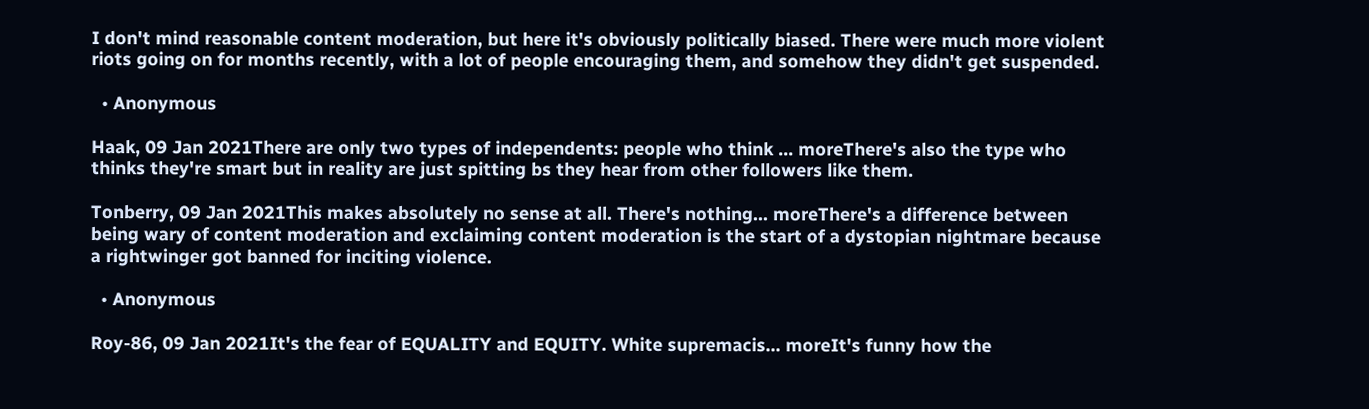I don't mind reasonable content moderation, but here it's obviously politically biased. There were much more violent riots going on for months recently, with a lot of people encouraging them, and somehow they didn't get suspended.

  • Anonymous

Haak, 09 Jan 2021There are only two types of independents: people who think ... moreThere's also the type who thinks they're smart but in reality are just spitting bs they hear from other followers like them.

Tonberry, 09 Jan 2021This makes absolutely no sense at all. There's nothing... moreThere's a difference between being wary of content moderation and exclaiming content moderation is the start of a dystopian nightmare because a rightwinger got banned for inciting violence.

  • Anonymous

Roy-86, 09 Jan 2021It's the fear of EQUALITY and EQUITY. White supremacis... moreIt's funny how the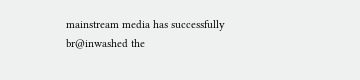mainstream media has successfully br@inwashed the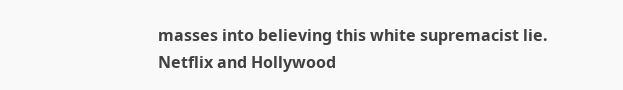masses into believing this white supremacist lie.
Netflix and Hollywood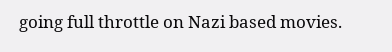going full throttle on Nazi based movies.